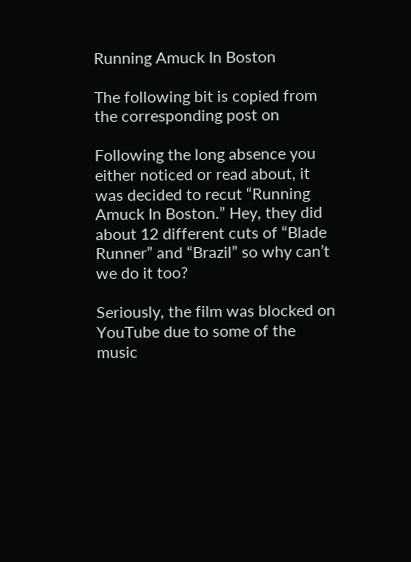Running Amuck In Boston

The following bit is copied from the corresponding post on

Following the long absence you either noticed or read about, it was decided to recut “Running Amuck In Boston.” Hey, they did about 12 different cuts of “Blade Runner” and “Brazil” so why can’t we do it too?

Seriously, the film was blocked on YouTube due to some of the music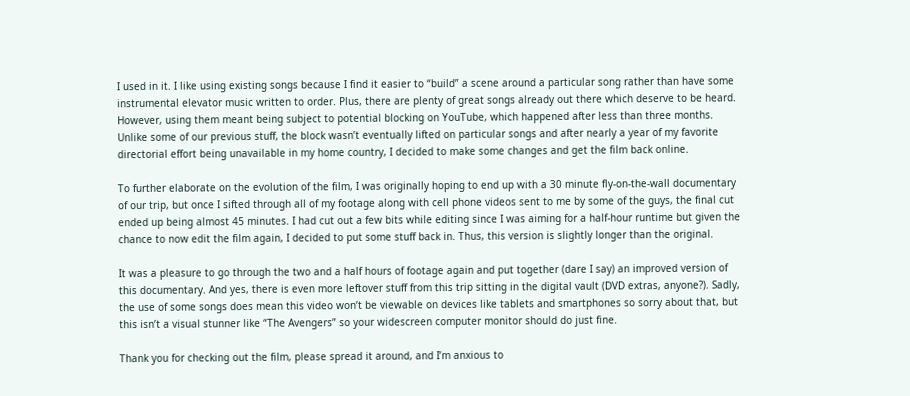I used in it. I like using existing songs because I find it easier to “build” a scene around a particular song rather than have some instrumental elevator music written to order. Plus, there are plenty of great songs already out there which deserve to be heard. However, using them meant being subject to potential blocking on YouTube, which happened after less than three months. Unlike some of our previous stuff, the block wasn’t eventually lifted on particular songs and after nearly a year of my favorite directorial effort being unavailable in my home country, I decided to make some changes and get the film back online.

To further elaborate on the evolution of the film, I was originally hoping to end up with a 30 minute fly-on-the-wall documentary of our trip, but once I sifted through all of my footage along with cell phone videos sent to me by some of the guys, the final cut ended up being almost 45 minutes. I had cut out a few bits while editing since I was aiming for a half-hour runtime but given the chance to now edit the film again, I decided to put some stuff back in. Thus, this version is slightly longer than the original.

It was a pleasure to go through the two and a half hours of footage again and put together (dare I say) an improved version of this documentary. And yes, there is even more leftover stuff from this trip sitting in the digital vault (DVD extras, anyone?). Sadly, the use of some songs does mean this video won’t be viewable on devices like tablets and smartphones so sorry about that, but this isn’t a visual stunner like “The Avengers” so your widescreen computer monitor should do just fine.

Thank you for checking out the film, please spread it around, and I’m anxious to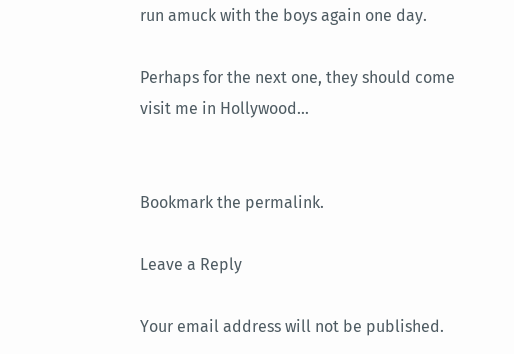run amuck with the boys again one day.

Perhaps for the next one, they should come visit me in Hollywood…


Bookmark the permalink.

Leave a Reply

Your email address will not be published.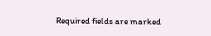Required fields are marked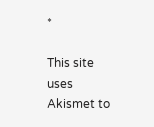*

This site uses Akismet to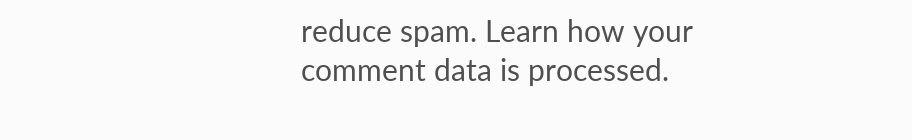reduce spam. Learn how your comment data is processed.